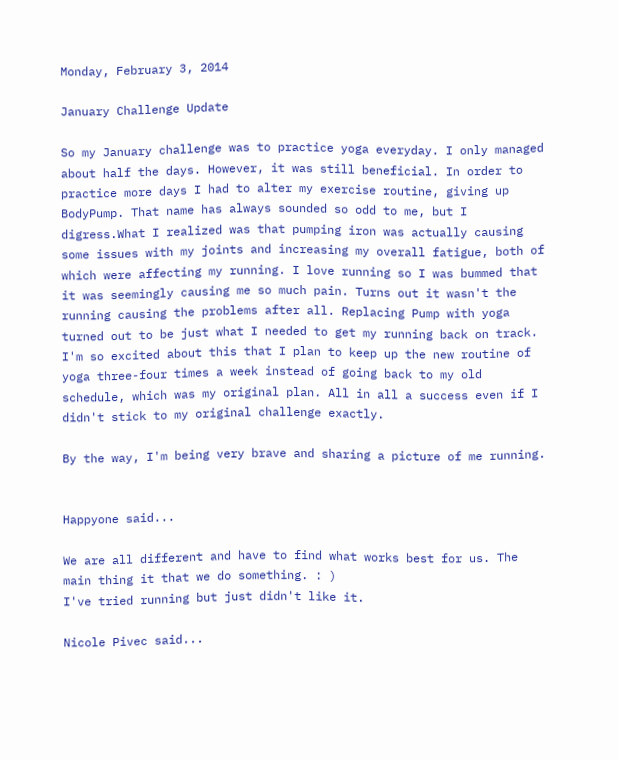Monday, February 3, 2014

January Challenge Update

So my January challenge was to practice yoga everyday. I only managed about half the days. However, it was still beneficial. In order to practice more days I had to alter my exercise routine, giving up BodyPump. That name has always sounded so odd to me, but I digress.What I realized was that pumping iron was actually causing some issues with my joints and increasing my overall fatigue, both of which were affecting my running. I love running so I was bummed that it was seemingly causing me so much pain. Turns out it wasn't the running causing the problems after all. Replacing Pump with yoga turned out to be just what I needed to get my running back on track. I'm so excited about this that I plan to keep up the new routine of yoga three-four times a week instead of going back to my old schedule, which was my original plan. All in all a success even if I didn't stick to my original challenge exactly.

By the way, I'm being very brave and sharing a picture of me running.


Happyone said...

We are all different and have to find what works best for us. The main thing it that we do something. : )
I've tried running but just didn't like it.

Nicole Pivec said...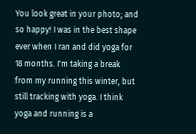You look great in your photo; and so happy! I was in the best shape ever when I ran and did yoga for 18 months. I'm taking a break from my running this winter, but still tracking with yoga. I think yoga and running is a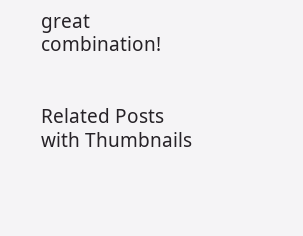great combination!


Related Posts with Thumbnails